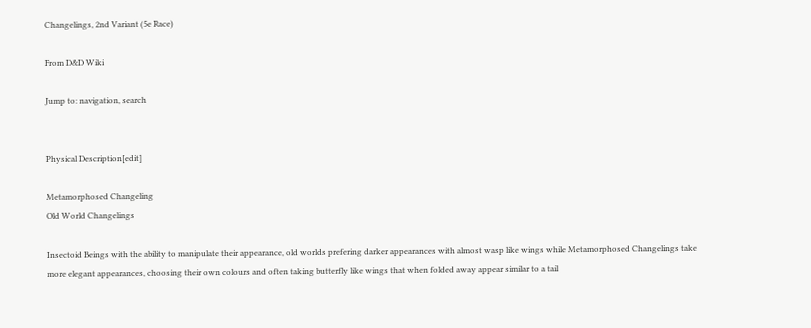Changelings, 2nd Variant (5e Race)

From D&D Wiki

Jump to: navigation, search


Physical Description[edit]

Metamorphosed Changeling
Old World Changelings

Insectoid Beings with the ability to manipulate their appearance, old worlds prefering darker appearances with almost wasp like wings while Metamorphosed Changelings take more elegant appearances, choosing their own colours and often taking butterfly like wings that when folded away appear similar to a tail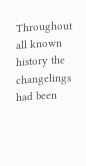Throughout all known history the changelings had been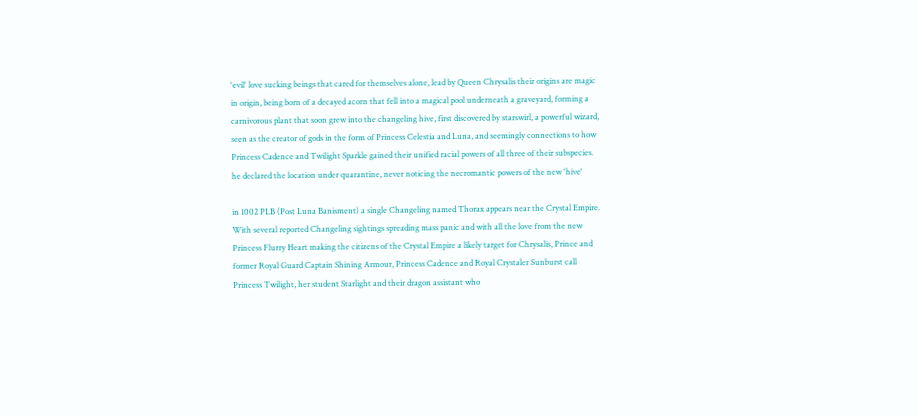'evil' love sucking beings that cared for themselves alone, lead by Queen Chrysalis their origins are magic in origin, being born of a decayed acorn that fell into a magical pool underneath a graveyard, forming a carnivorous plant that soon grew into the changeling hive, first discovered by starswirl, a powerful wizard, seen as the creator of gods in the form of Princess Celestia and Luna, and seemingly connections to how Princess Cadence and Twilight Sparkle gained their unified racial powers of all three of their subspecies. he declared the location under quarantine, never noticing the necromantic powers of the new 'hive'

in 1002 PLB (Post Luna Banisment) a single Changeling named Thorax appears near the Crystal Empire. With several reported Changeling sightings spreading mass panic and with all the love from the new Princess Flurry Heart making the citizens of the Crystal Empire a likely target for Chrysalis, Prince and former Royal Guard Captain Shining Armour, Princess Cadence and Royal Crystaler Sunburst call Princess Twilight, her student Starlight and their dragon assistant who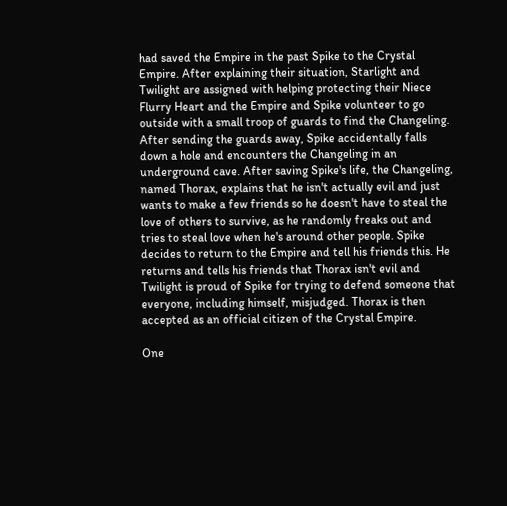had saved the Empire in the past Spike to the Crystal Empire. After explaining their situation, Starlight and Twilight are assigned with helping protecting their Niece Flurry Heart and the Empire and Spike volunteer to go outside with a small troop of guards to find the Changeling. After sending the guards away, Spike accidentally falls down a hole and encounters the Changeling in an underground cave. After saving Spike's life, the Changeling, named Thorax, explains that he isn't actually evil and just wants to make a few friends so he doesn't have to steal the love of others to survive, as he randomly freaks out and tries to steal love when he's around other people. Spike decides to return to the Empire and tell his friends this. He returns and tells his friends that Thorax isn't evil and Twilight is proud of Spike for trying to defend someone that everyone, including himself, misjudged. Thorax is then accepted as an official citizen of the Crystal Empire.

One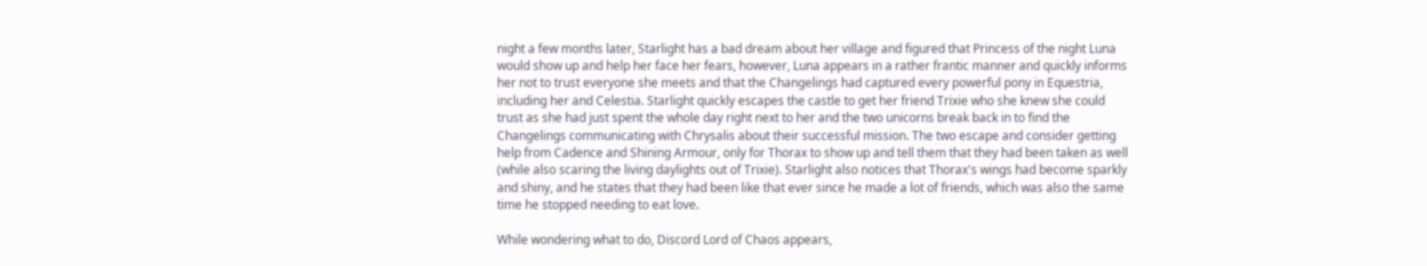night a few months later, Starlight has a bad dream about her village and figured that Princess of the night Luna would show up and help her face her fears, however, Luna appears in a rather frantic manner and quickly informs her not to trust everyone she meets and that the Changelings had captured every powerful pony in Equestria, including her and Celestia. Starlight quickly escapes the castle to get her friend Trixie who she knew she could trust as she had just spent the whole day right next to her and the two unicorns break back in to find the Changelings communicating with Chrysalis about their successful mission. The two escape and consider getting help from Cadence and Shining Armour, only for Thorax to show up and tell them that they had been taken as well (while also scaring the living daylights out of Trixie). Starlight also notices that Thorax's wings had become sparkly and shiny, and he states that they had been like that ever since he made a lot of friends, which was also the same time he stopped needing to eat love.

While wondering what to do, Discord Lord of Chaos appears,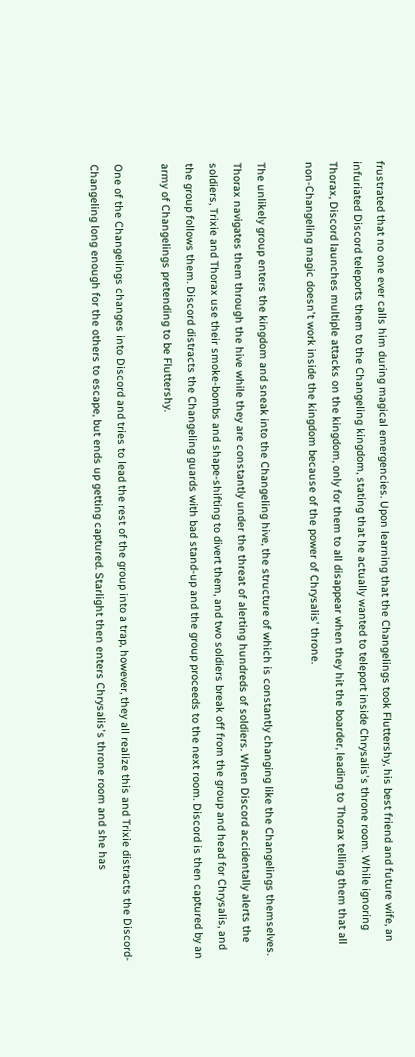frustrated that no one ever calls him during magical emergencies. Upon learning that the Changelings took Fluttershy, his best friend and future wife, an infuriated Discord teleports them to the Changeling kingdom, stating that he actually wanted to teleport inside Chrysalis's throne room. While ignoring Thorax, Discord launches multiple attacks on the kingdom, only for them to all disappear when they hit the boarder, leading to Thorax telling them that all non-Changeling magic doesn't work inside the kingdom because of the power of Chrysalis' throne.

The unlikely group enters the kingdom and sneak into the Changeling hive, the structure of which is constantly changing like the Changelings themselves. Thorax navigates them through the hive while they are constantly under the threat of alerting hundreds of soldiers. When Discord accidentally alerts the soldiers, Trixie and Thorax use their smoke-bombs and shape-shifting to divert them, and two soldiers break off from the group and head for Chrysalis, and the group follows them. Discord distracts the Changeling guards with bad stand-up and the group proceeds to the next room. Discord is then captured by an army of Changelings pretending to be Fluttershy.

One of the Changelings changes into Discord and tries to lead the rest of the group into a trap, however, they all realize this and Trixie distracts the Discord-Changeling long enough for the others to escape, but ends up getting captured. Starlight then enters Chrysalis's throne room and she has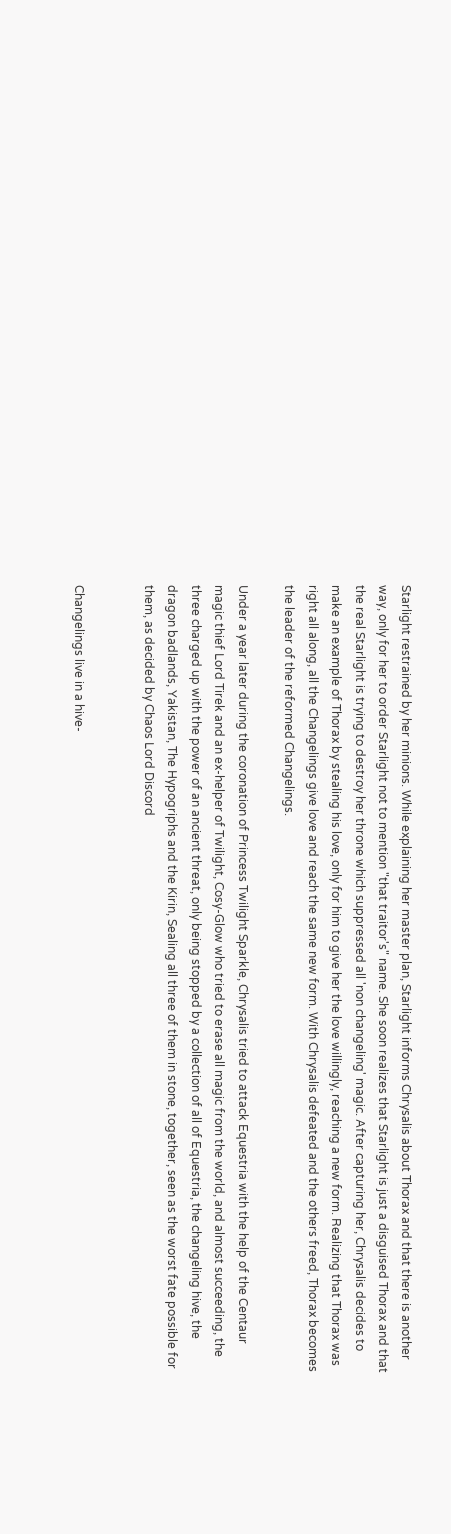Starlight restrained by her minions. While explaining her master plan, Starlight informs Chrysalis about Thorax and that there is another way, only for her to order Starlight not to mention "that traitor's" name. She soon realizes that Starlight is just a disguised Thorax and that the real Starlight is trying to destroy her throne which suppressed all 'non changeling' magic. After capturing her, Chrysalis decides to make an example of Thorax by stealing his love, only for him to give her the love willingly, reaching a new form. Realizing that Thorax was right all along, all the Changelings give love and reach the same new form. With Chrysalis defeated and the others freed, Thorax becomes the leader of the reformed Changelings.

Under a year later during the coronation of Princess Twilight Sparkle, Chrysalis tried to attack Equestria with the help of the Centaur magic thief Lord Tirek and an ex-helper of Twilight, Cosy-Glow who tried to erase all magic from the world, and almost succeeding, the three charged up with the power of an ancient threat, only being stopped by a collection of all of Equestria, the changeling hive, the dragon badlands, Yakistan, The Hypogriphs and the Kirin, Sealing all three of them in stone, together, seen as the worst fate possible for them, as decided by Chaos Lord Discord


Changelings live in a hive-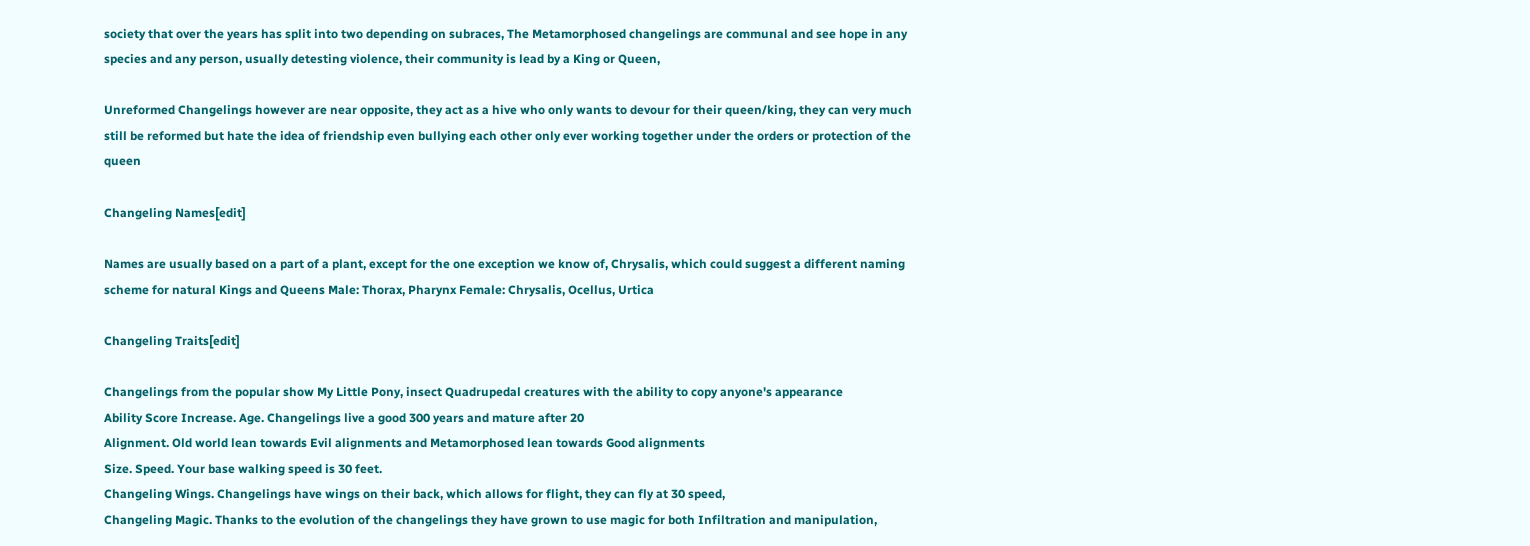society that over the years has split into two depending on subraces, The Metamorphosed changelings are communal and see hope in any species and any person, usually detesting violence, their community is lead by a King or Queen,

Unreformed Changelings however are near opposite, they act as a hive who only wants to devour for their queen/king, they can very much still be reformed but hate the idea of friendship even bullying each other only ever working together under the orders or protection of the queen

Changeling Names[edit]

Names are usually based on a part of a plant, except for the one exception we know of, Chrysalis, which could suggest a different naming scheme for natural Kings and Queens Male: Thorax, Pharynx Female: Chrysalis, Ocellus, Urtica

Changeling Traits[edit]

Changelings from the popular show My Little Pony, insect Quadrupedal creatures with the ability to copy anyone's appearance
Ability Score Increase. Age. Changelings live a good 300 years and mature after 20
Alignment. Old world lean towards Evil alignments and Metamorphosed lean towards Good alignments
Size. Speed. Your base walking speed is 30 feet.
Changeling Wings. Changelings have wings on their back, which allows for flight, they can fly at 30 speed,
Changeling Magic. Thanks to the evolution of the changelings they have grown to use magic for both Infiltration and manipulation,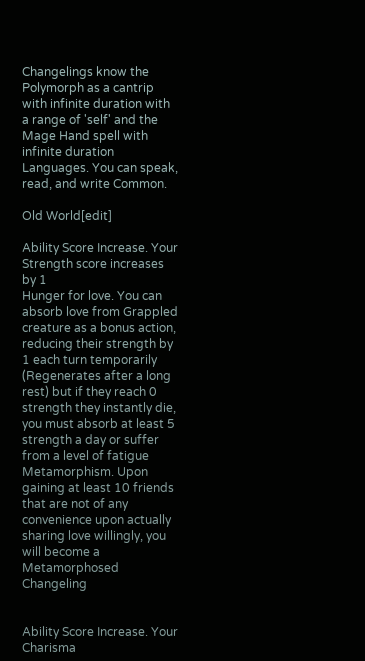Changelings know the Polymorph as a cantrip with infinite duration with a range of 'self' and the Mage Hand spell with infinite duration
Languages. You can speak, read, and write Common.

Old World[edit]

Ability Score Increase. Your Strength score increases by 1
Hunger for love. You can absorb love from Grappled creature as a bonus action, reducing their strength by 1 each turn temporarily (Regenerates after a long rest) but if they reach 0 strength they instantly die, you must absorb at least 5 strength a day or suffer from a level of fatigue
Metamorphism. Upon gaining at least 10 friends that are not of any convenience upon actually sharing love willingly, you will become a Metamorphosed Changeling


Ability Score Increase. Your Charisma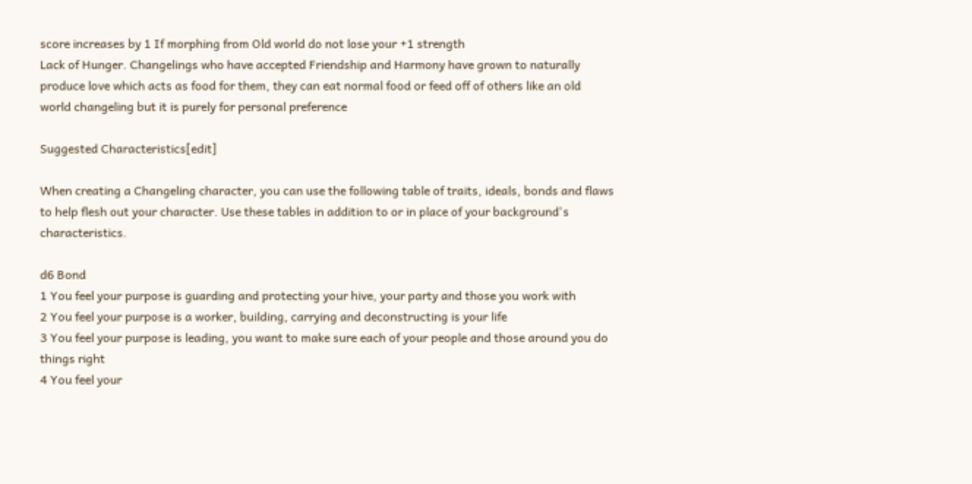score increases by 1 If morphing from Old world do not lose your +1 strength
Lack of Hunger. Changelings who have accepted Friendship and Harmony have grown to naturally produce love which acts as food for them, they can eat normal food or feed off of others like an old world changeling but it is purely for personal preference

Suggested Characteristics[edit]

When creating a Changeling character, you can use the following table of traits, ideals, bonds and flaws to help flesh out your character. Use these tables in addition to or in place of your background's characteristics.

d6 Bond
1 You feel your purpose is guarding and protecting your hive, your party and those you work with
2 You feel your purpose is a worker, building, carrying and deconstructing is your life
3 You feel your purpose is leading, you want to make sure each of your people and those around you do things right
4 You feel your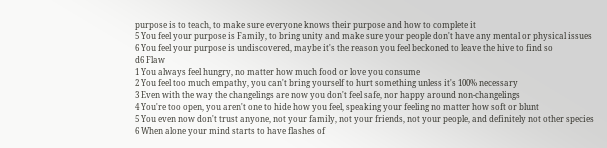purpose is to teach, to make sure everyone knows their purpose and how to complete it
5 You feel your purpose is Family, to bring unity and make sure your people don't have any mental or physical issues
6 You feel your purpose is undiscovered, maybe it's the reason you feel beckoned to leave the hive to find so
d6 Flaw
1 You always feel hungry, no matter how much food or love you consume
2 You feel too much empathy, you can't bring yourself to hurt something unless it's 100% necessary
3 Even with the way the changelings are now you don't feel safe, nor happy around non-changelings
4 You're too open, you aren't one to hide how you feel, speaking your feeling no matter how soft or blunt
5 You even now don't trust anyone, not your family, not your friends, not your people, and definitely not other species
6 When alone your mind starts to have flashes of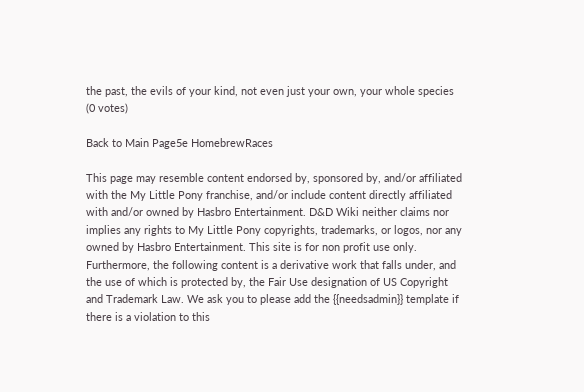the past, the evils of your kind, not even just your own, your whole species
(0 votes)

Back to Main Page5e HomebrewRaces

This page may resemble content endorsed by, sponsored by, and/or affiliated with the My Little Pony franchise, and/or include content directly affiliated with and/or owned by Hasbro Entertainment. D&D Wiki neither claims nor implies any rights to My Little Pony copyrights, trademarks, or logos, nor any owned by Hasbro Entertainment. This site is for non profit use only. Furthermore, the following content is a derivative work that falls under, and the use of which is protected by, the Fair Use designation of US Copyright and Trademark Law. We ask you to please add the {{needsadmin}} template if there is a violation to this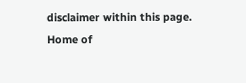disclaimer within this page.
Home of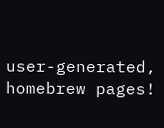user-generated,
homebrew pages!